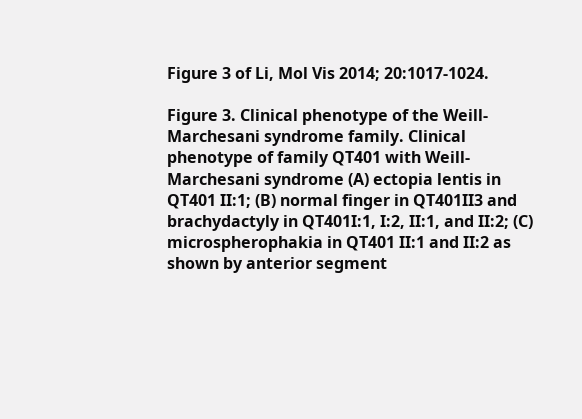Figure 3 of Li, Mol Vis 2014; 20:1017-1024.

Figure 3. Clinical phenotype of the Weill-Marchesani syndrome family. Clinical phenotype of family QT401 with Weill-Marchesani syndrome (A) ectopia lentis in QT401 II:1; (B) normal finger in QT401II3 and brachydactyly in QT401I:1, I:2, II:1, and II:2; (C) microspherophakia in QT401 II:1 and II:2 as shown by anterior segment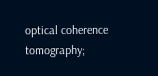optical coherence tomography;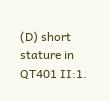(D) short stature in QT401 II:1.